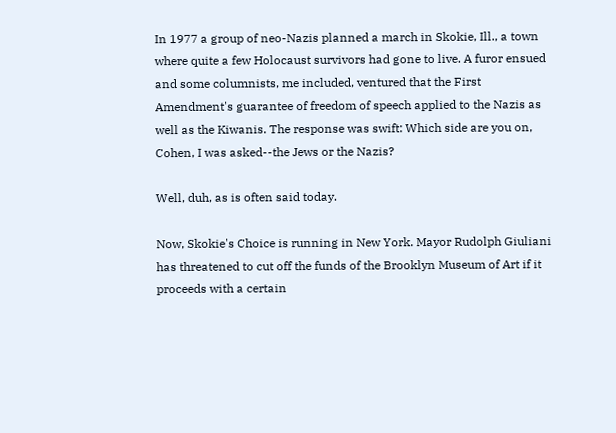In 1977 a group of neo-Nazis planned a march in Skokie, Ill., a town where quite a few Holocaust survivors had gone to live. A furor ensued and some columnists, me included, ventured that the First Amendment's guarantee of freedom of speech applied to the Nazis as well as the Kiwanis. The response was swift: Which side are you on, Cohen, I was asked--the Jews or the Nazis?

Well, duh, as is often said today.

Now, Skokie's Choice is running in New York. Mayor Rudolph Giuliani has threatened to cut off the funds of the Brooklyn Museum of Art if it proceeds with a certain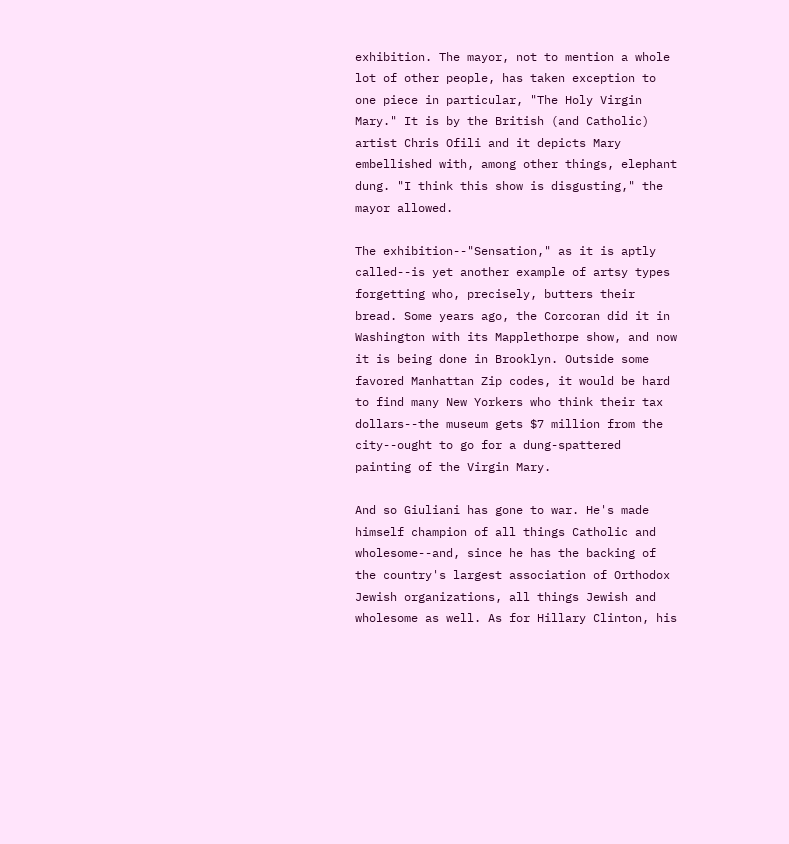exhibition. The mayor, not to mention a whole lot of other people, has taken exception to one piece in particular, "The Holy Virgin Mary." It is by the British (and Catholic) artist Chris Ofili and it depicts Mary embellished with, among other things, elephant dung. "I think this show is disgusting," the mayor allowed.

The exhibition--"Sensation," as it is aptly called--is yet another example of artsy types forgetting who, precisely, butters their bread. Some years ago, the Corcoran did it in Washington with its Mapplethorpe show, and now it is being done in Brooklyn. Outside some favored Manhattan Zip codes, it would be hard to find many New Yorkers who think their tax dollars--the museum gets $7 million from the city--ought to go for a dung-spattered painting of the Virgin Mary.

And so Giuliani has gone to war. He's made himself champion of all things Catholic and wholesome--and, since he has the backing of the country's largest association of Orthodox Jewish organizations, all things Jewish and wholesome as well. As for Hillary Clinton, his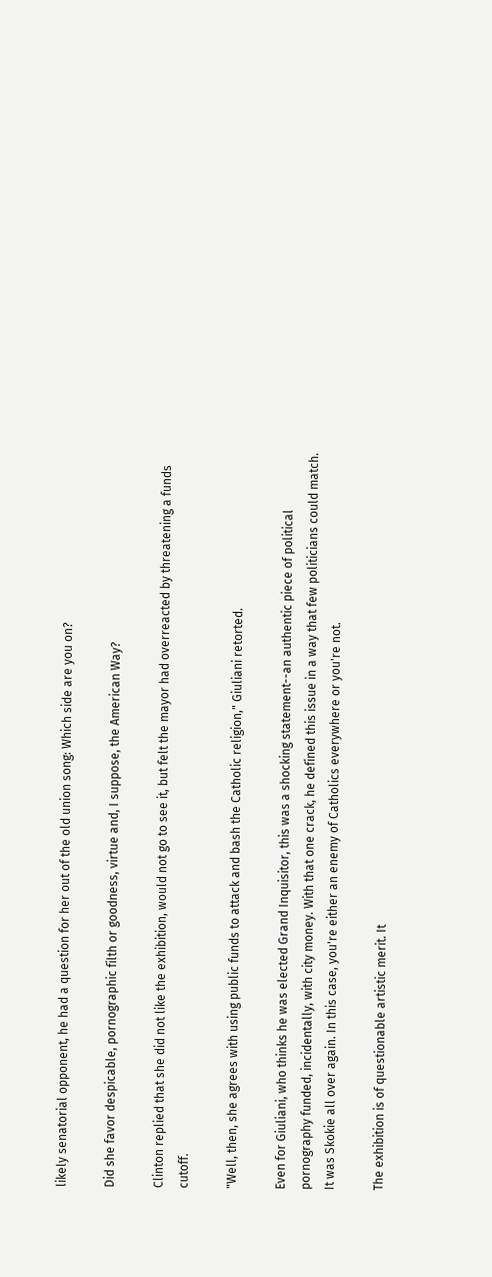likely senatorial opponent, he had a question for her out of the old union song: Which side are you on?

Did she favor despicable, pornographic filth or goodness, virtue and, I suppose, the American Way?

Clinton replied that she did not like the exhibition, would not go to see it, but felt the mayor had overreacted by threatening a funds cutoff.

"Well, then, she agrees with using public funds to attack and bash the Catholic religion," Giuliani retorted.

Even for Giuliani, who thinks he was elected Grand Inquisitor, this was a shocking statement--an authentic piece of political pornography funded, incidentally, with city money. With that one crack, he defined this issue in a way that few politicians could match. It was Skokie all over again. In this case, you're either an enemy of Catholics everywhere or you're not.

The exhibition is of questionable artistic merit. It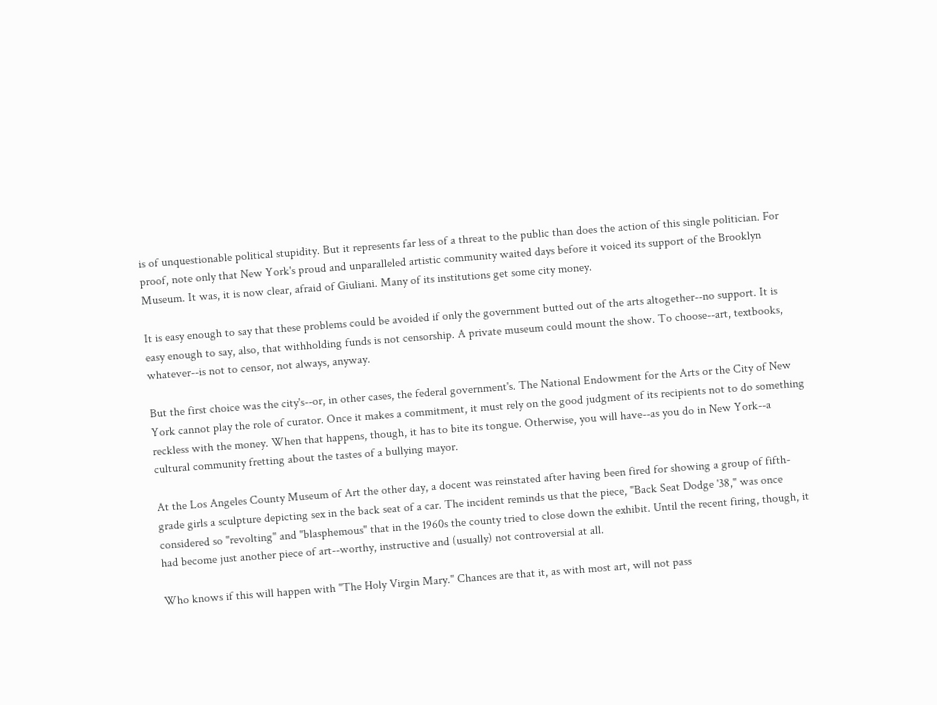is of unquestionable political stupidity. But it represents far less of a threat to the public than does the action of this single politician. For proof, note only that New York's proud and unparalleled artistic community waited days before it voiced its support of the Brooklyn Museum. It was, it is now clear, afraid of Giuliani. Many of its institutions get some city money.

It is easy enough to say that these problems could be avoided if only the government butted out of the arts altogether--no support. It is easy enough to say, also, that withholding funds is not censorship. A private museum could mount the show. To choose--art, textbooks, whatever--is not to censor, not always, anyway.

But the first choice was the city's--or, in other cases, the federal government's. The National Endowment for the Arts or the City of New York cannot play the role of curator. Once it makes a commitment, it must rely on the good judgment of its recipients not to do something reckless with the money. When that happens, though, it has to bite its tongue. Otherwise, you will have--as you do in New York--a cultural community fretting about the tastes of a bullying mayor.

At the Los Angeles County Museum of Art the other day, a docent was reinstated after having been fired for showing a group of fifth-grade girls a sculpture depicting sex in the back seat of a car. The incident reminds us that the piece, "Back Seat Dodge '38," was once considered so "revolting" and "blasphemous" that in the 1960s the county tried to close down the exhibit. Until the recent firing, though, it had become just another piece of art--worthy, instructive and (usually) not controversial at all.

Who knows if this will happen with "The Holy Virgin Mary." Chances are that it, as with most art, will not pass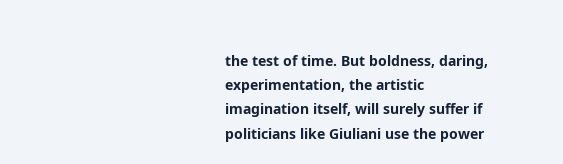the test of time. But boldness, daring, experimentation, the artistic imagination itself, will surely suffer if politicians like Giuliani use the power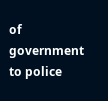of government to police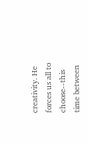creativity. He forces us all to choose--this time between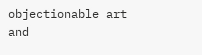objectionable art and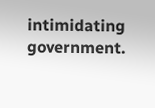intimidating government.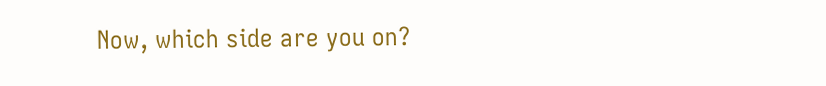Now, which side are you on?